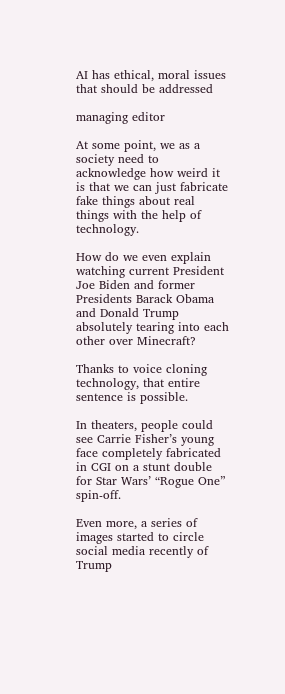AI has ethical, moral issues that should be addressed

managing editor

At some point, we as a society need to acknowledge how weird it is that we can just fabricate fake things about real things with the help of technology.

How do we even explain watching current President Joe Biden and former Presidents Barack Obama and Donald Trump absolutely tearing into each other over Minecraft?

Thanks to voice cloning technology, that entire sentence is possible.

In theaters, people could see Carrie Fisher’s young face completely fabricated in CGI on a stunt double for Star Wars’ “Rogue One” spin-off.

Even more, a series of images started to circle social media recently of Trump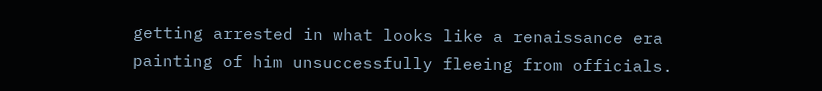getting arrested in what looks like a renaissance era painting of him unsuccessfully fleeing from officials.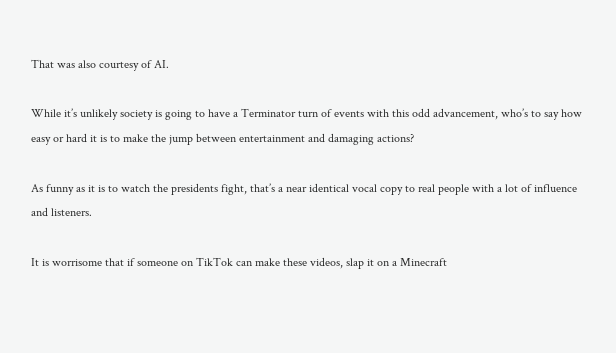That was also courtesy of AI.

While it’s unlikely society is going to have a Terminator turn of events with this odd advancement, who’s to say how easy or hard it is to make the jump between entertainment and damaging actions?

As funny as it is to watch the presidents fight, that’s a near identical vocal copy to real people with a lot of influence and listeners.

It is worrisome that if someone on TikTok can make these videos, slap it on a Minecraft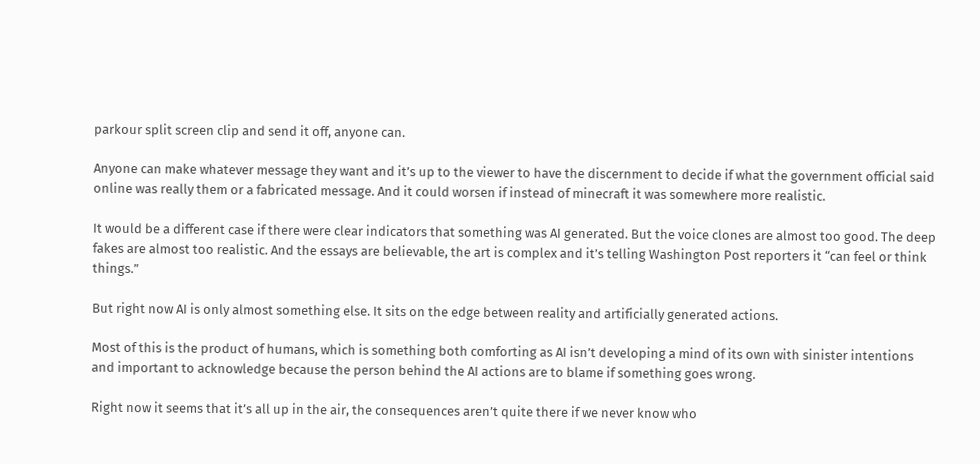parkour split screen clip and send it off, anyone can.

Anyone can make whatever message they want and it’s up to the viewer to have the discernment to decide if what the government official said online was really them or a fabricated message. And it could worsen if instead of minecraft it was somewhere more realistic.

It would be a different case if there were clear indicators that something was AI generated. But the voice clones are almost too good. The deep fakes are almost too realistic. And the essays are believable, the art is complex and it’s telling Washington Post reporters it “can feel or think things.”

But right now AI is only almost something else. It sits on the edge between reality and artificially generated actions.

Most of this is the product of humans, which is something both comforting as AI isn’t developing a mind of its own with sinister intentions and important to acknowledge because the person behind the AI actions are to blame if something goes wrong.

Right now it seems that it’s all up in the air, the consequences aren’t quite there if we never know who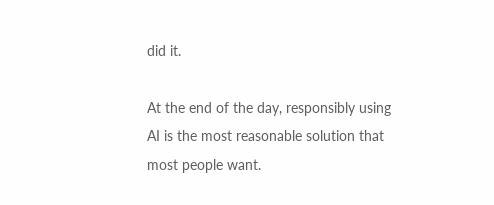did it.

At the end of the day, responsibly using AI is the most reasonable solution that most people want.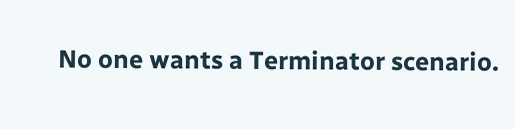No one wants a Terminator scenario.